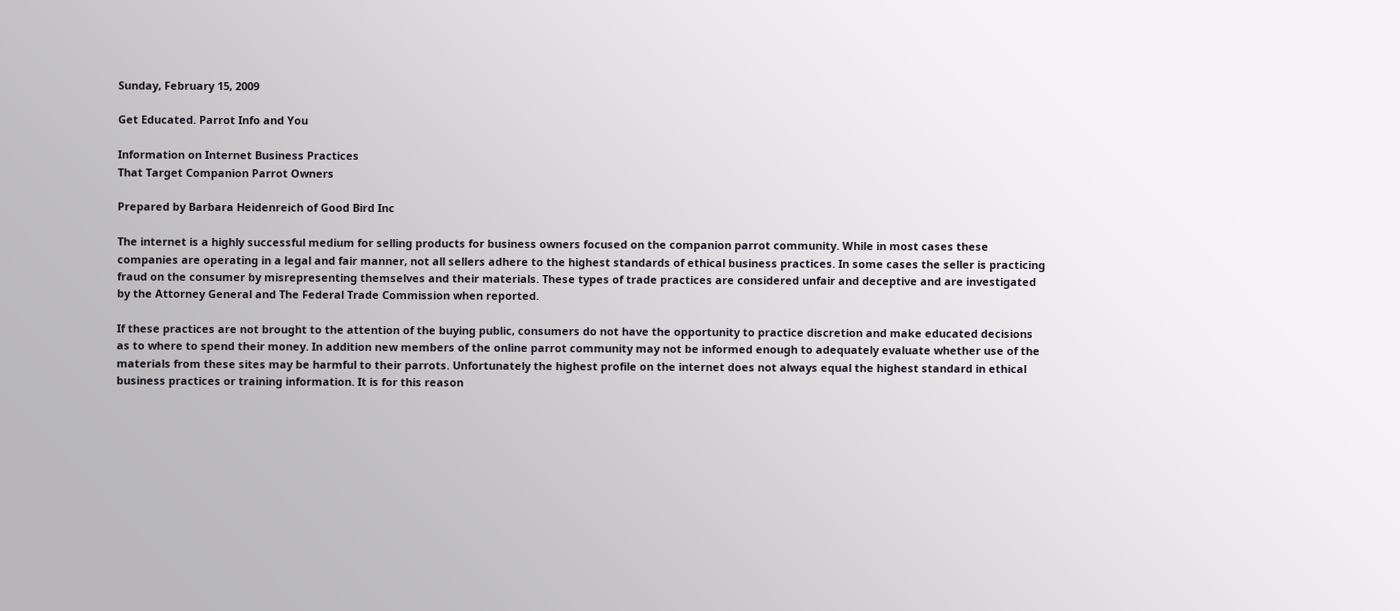Sunday, February 15, 2009

Get Educated. Parrot Info and You

Information on Internet Business Practices
That Target Companion Parrot Owners

Prepared by Barbara Heidenreich of Good Bird Inc

The internet is a highly successful medium for selling products for business owners focused on the companion parrot community. While in most cases these companies are operating in a legal and fair manner, not all sellers adhere to the highest standards of ethical business practices. In some cases the seller is practicing fraud on the consumer by misrepresenting themselves and their materials. These types of trade practices are considered unfair and deceptive and are investigated by the Attorney General and The Federal Trade Commission when reported.

If these practices are not brought to the attention of the buying public, consumers do not have the opportunity to practice discretion and make educated decisions as to where to spend their money. In addition new members of the online parrot community may not be informed enough to adequately evaluate whether use of the materials from these sites may be harmful to their parrots. Unfortunately the highest profile on the internet does not always equal the highest standard in ethical business practices or training information. It is for this reason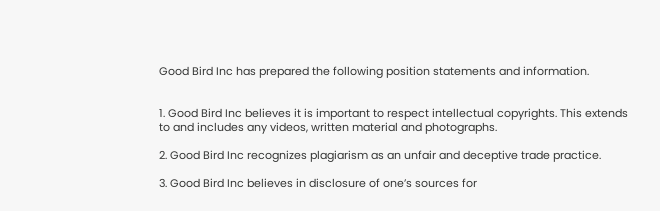Good Bird Inc has prepared the following position statements and information.


1. Good Bird Inc believes it is important to respect intellectual copyrights. This extends to and includes any videos, written material and photographs.

2. Good Bird Inc recognizes plagiarism as an unfair and deceptive trade practice.

3. Good Bird Inc believes in disclosure of one’s sources for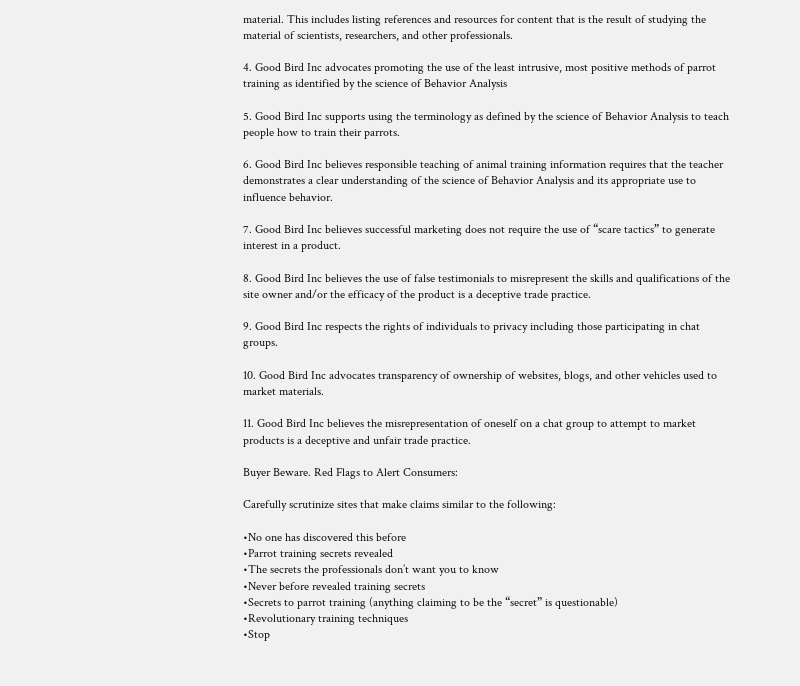material. This includes listing references and resources for content that is the result of studying the material of scientists, researchers, and other professionals.

4. Good Bird Inc advocates promoting the use of the least intrusive, most positive methods of parrot training as identified by the science of Behavior Analysis

5. Good Bird Inc supports using the terminology as defined by the science of Behavior Analysis to teach people how to train their parrots.

6. Good Bird Inc believes responsible teaching of animal training information requires that the teacher demonstrates a clear understanding of the science of Behavior Analysis and its appropriate use to influence behavior.

7. Good Bird Inc believes successful marketing does not require the use of “scare tactics” to generate interest in a product.

8. Good Bird Inc believes the use of false testimonials to misrepresent the skills and qualifications of the site owner and/or the efficacy of the product is a deceptive trade practice.

9. Good Bird Inc respects the rights of individuals to privacy including those participating in chat groups.

10. Good Bird Inc advocates transparency of ownership of websites, blogs, and other vehicles used to market materials.

11. Good Bird Inc believes the misrepresentation of oneself on a chat group to attempt to market products is a deceptive and unfair trade practice.

Buyer Beware. Red Flags to Alert Consumers:

Carefully scrutinize sites that make claims similar to the following:

•No one has discovered this before
•Parrot training secrets revealed
•The secrets the professionals don’t want you to know
•Never before revealed training secrets
•Secrets to parrot training (anything claiming to be the “secret” is questionable)
•Revolutionary training techniques
•Stop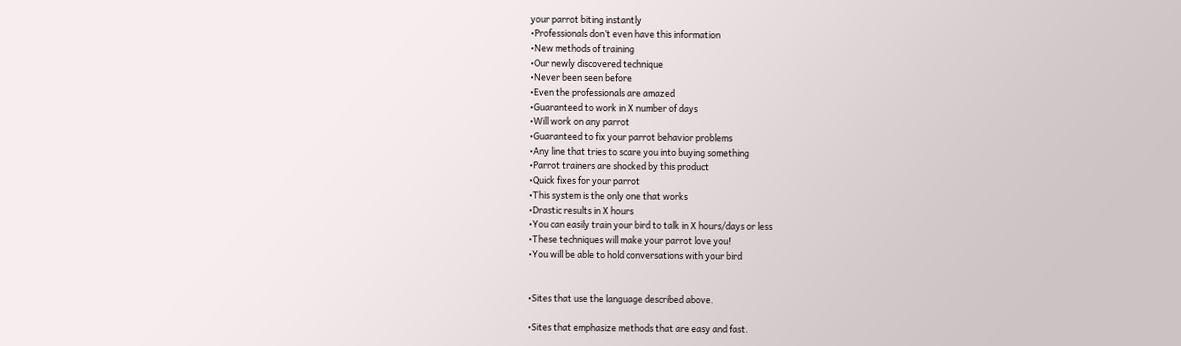your parrot biting instantly
•Professionals don’t even have this information
•New methods of training
•Our newly discovered technique
•Never been seen before
•Even the professionals are amazed
•Guaranteed to work in X number of days
•Will work on any parrot
•Guaranteed to fix your parrot behavior problems
•Any line that tries to scare you into buying something
•Parrot trainers are shocked by this product
•Quick fixes for your parrot
•This system is the only one that works
•Drastic results in X hours
•You can easily train your bird to talk in X hours/days or less
•These techniques will make your parrot love you!
•You will be able to hold conversations with your bird


•Sites that use the language described above.

•Sites that emphasize methods that are easy and fast.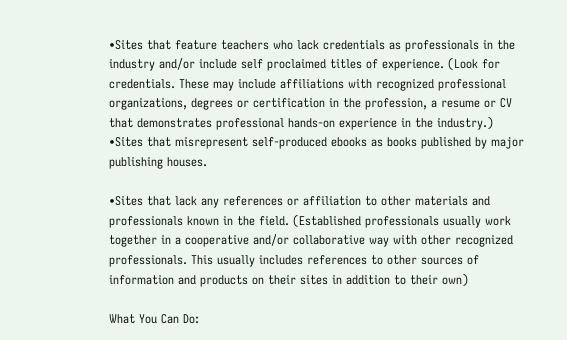•Sites that feature teachers who lack credentials as professionals in the industry and/or include self proclaimed titles of experience. (Look for credentials. These may include affiliations with recognized professional organizations, degrees or certification in the profession, a resume or CV that demonstrates professional hands-on experience in the industry.)
•Sites that misrepresent self-produced ebooks as books published by major publishing houses.

•Sites that lack any references or affiliation to other materials and professionals known in the field. (Established professionals usually work together in a cooperative and/or collaborative way with other recognized professionals. This usually includes references to other sources of information and products on their sites in addition to their own)

What You Can Do: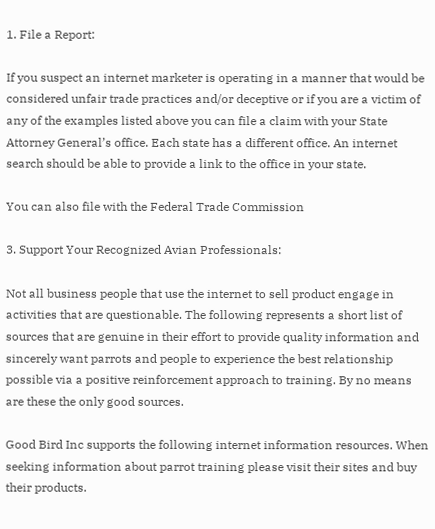1. File a Report:

If you suspect an internet marketer is operating in a manner that would be considered unfair trade practices and/or deceptive or if you are a victim of any of the examples listed above you can file a claim with your State Attorney General’s office. Each state has a different office. An internet search should be able to provide a link to the office in your state.

You can also file with the Federal Trade Commission

3. Support Your Recognized Avian Professionals:

Not all business people that use the internet to sell product engage in activities that are questionable. The following represents a short list of sources that are genuine in their effort to provide quality information and sincerely want parrots and people to experience the best relationship possible via a positive reinforcement approach to training. By no means are these the only good sources.

Good Bird Inc supports the following internet information resources. When seeking information about parrot training please visit their sites and buy their products.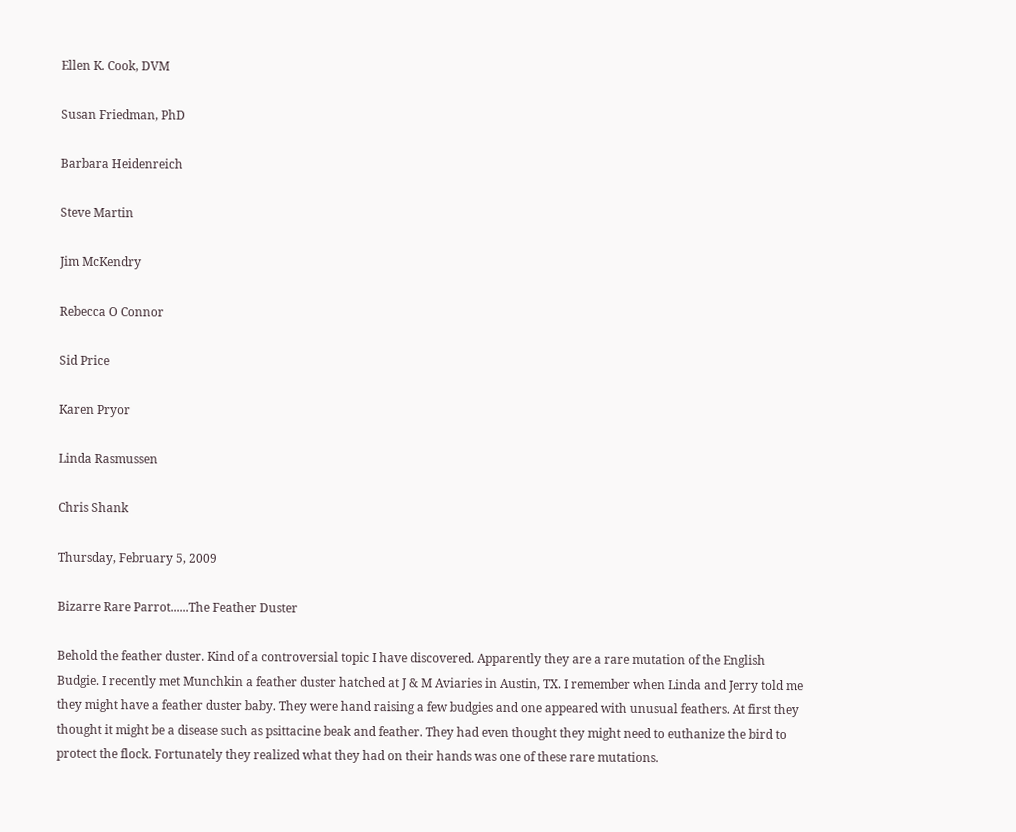Ellen K. Cook, DVM

Susan Friedman, PhD

Barbara Heidenreich

Steve Martin

Jim McKendry

Rebecca O Connor

Sid Price

Karen Pryor

Linda Rasmussen

Chris Shank

Thursday, February 5, 2009

Bizarre Rare Parrot......The Feather Duster

Behold the feather duster. Kind of a controversial topic I have discovered. Apparently they are a rare mutation of the English Budgie. I recently met Munchkin a feather duster hatched at J & M Aviaries in Austin, TX. I remember when Linda and Jerry told me they might have a feather duster baby. They were hand raising a few budgies and one appeared with unusual feathers. At first they thought it might be a disease such as psittacine beak and feather. They had even thought they might need to euthanize the bird to protect the flock. Fortunately they realized what they had on their hands was one of these rare mutations.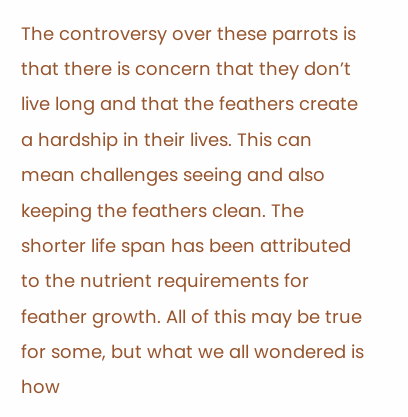The controversy over these parrots is that there is concern that they don’t live long and that the feathers create a hardship in their lives. This can mean challenges seeing and also keeping the feathers clean. The shorter life span has been attributed to the nutrient requirements for feather growth. All of this may be true for some, but what we all wondered is how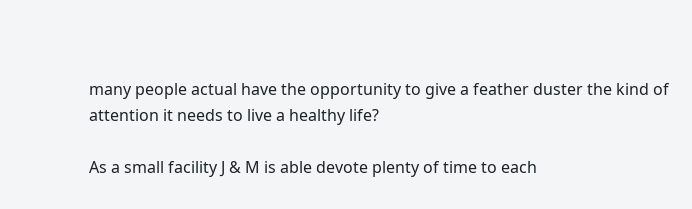many people actual have the opportunity to give a feather duster the kind of attention it needs to live a healthy life?

As a small facility J & M is able devote plenty of time to each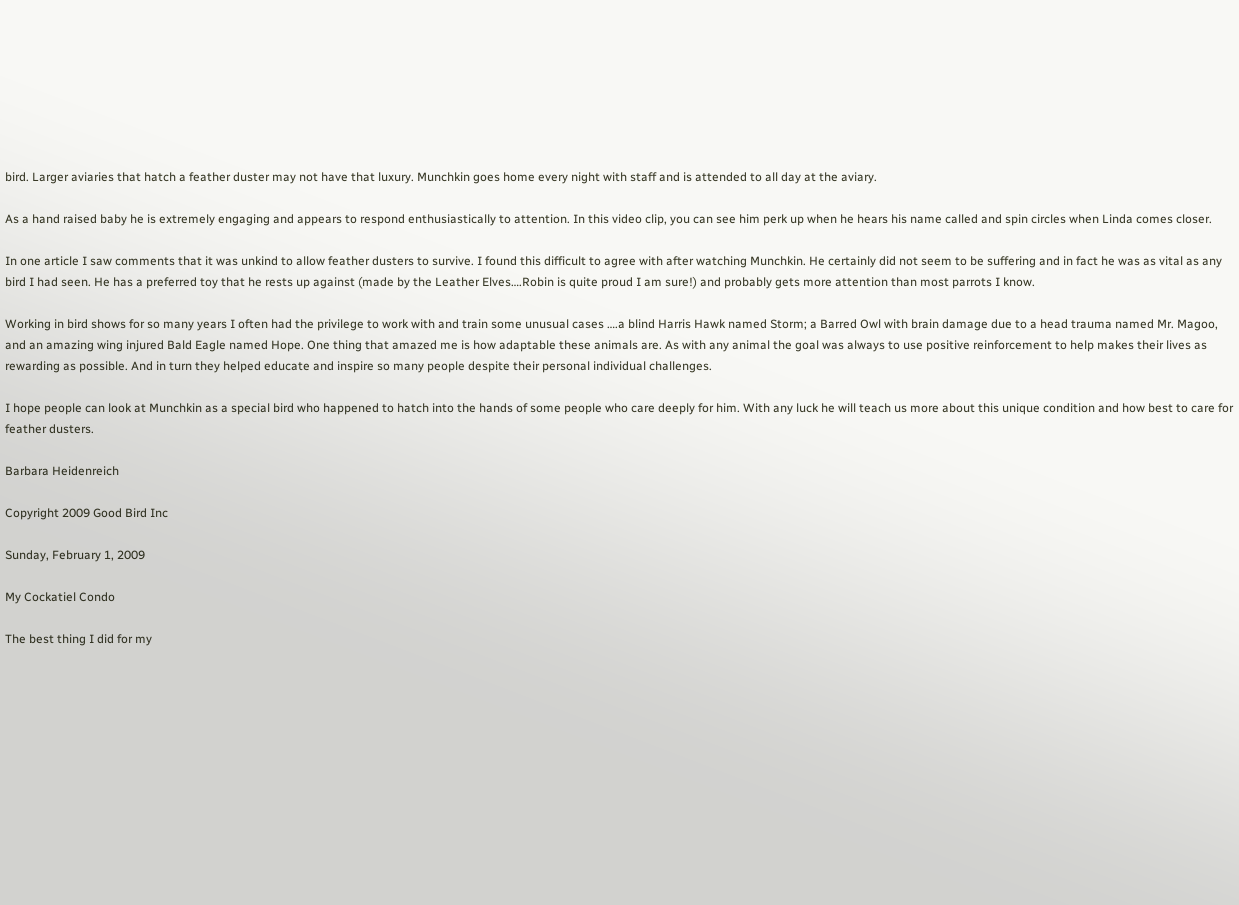bird. Larger aviaries that hatch a feather duster may not have that luxury. Munchkin goes home every night with staff and is attended to all day at the aviary.

As a hand raised baby he is extremely engaging and appears to respond enthusiastically to attention. In this video clip, you can see him perk up when he hears his name called and spin circles when Linda comes closer.

In one article I saw comments that it was unkind to allow feather dusters to survive. I found this difficult to agree with after watching Munchkin. He certainly did not seem to be suffering and in fact he was as vital as any bird I had seen. He has a preferred toy that he rests up against (made by the Leather Elves….Robin is quite proud I am sure!) and probably gets more attention than most parrots I know.

Working in bird shows for so many years I often had the privilege to work with and train some unusual cases ….a blind Harris Hawk named Storm; a Barred Owl with brain damage due to a head trauma named Mr. Magoo, and an amazing wing injured Bald Eagle named Hope. One thing that amazed me is how adaptable these animals are. As with any animal the goal was always to use positive reinforcement to help makes their lives as rewarding as possible. And in turn they helped educate and inspire so many people despite their personal individual challenges.

I hope people can look at Munchkin as a special bird who happened to hatch into the hands of some people who care deeply for him. With any luck he will teach us more about this unique condition and how best to care for feather dusters.

Barbara Heidenreich

Copyright 2009 Good Bird Inc

Sunday, February 1, 2009

My Cockatiel Condo

The best thing I did for my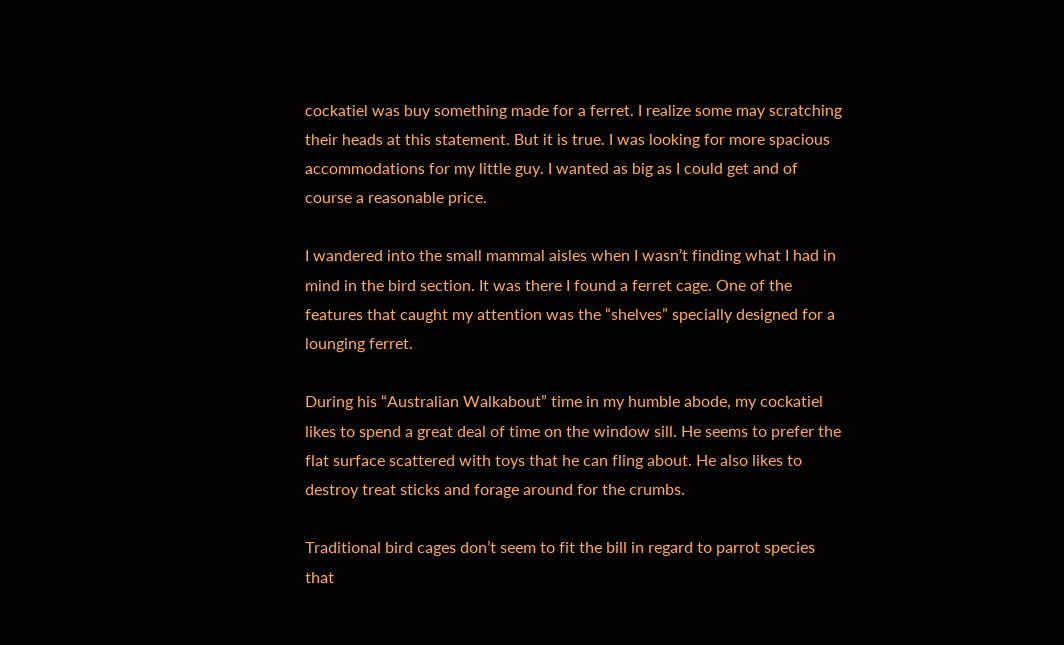cockatiel was buy something made for a ferret. I realize some may scratching their heads at this statement. But it is true. I was looking for more spacious accommodations for my little guy. I wanted as big as I could get and of course a reasonable price.

I wandered into the small mammal aisles when I wasn’t finding what I had in mind in the bird section. It was there I found a ferret cage. One of the features that caught my attention was the “shelves” specially designed for a lounging ferret.

During his “Australian Walkabout” time in my humble abode, my cockatiel likes to spend a great deal of time on the window sill. He seems to prefer the flat surface scattered with toys that he can fling about. He also likes to destroy treat sticks and forage around for the crumbs.

Traditional bird cages don’t seem to fit the bill in regard to parrot species that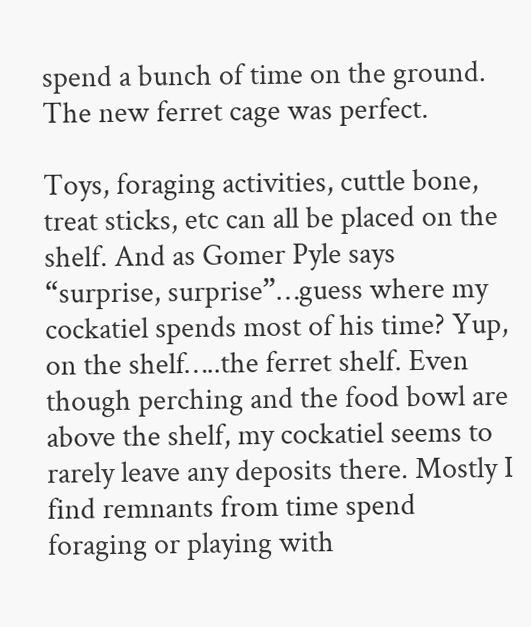spend a bunch of time on the ground. The new ferret cage was perfect.

Toys, foraging activities, cuttle bone, treat sticks, etc can all be placed on the shelf. And as Gomer Pyle says “surprise, surprise”…guess where my cockatiel spends most of his time? Yup, on the shelf…..the ferret shelf. Even though perching and the food bowl are above the shelf, my cockatiel seems to rarely leave any deposits there. Mostly I find remnants from time spend foraging or playing with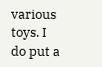various toys. I do put a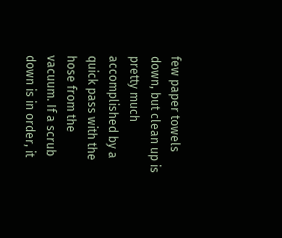few paper towels down, but clean up is pretty much accomplished by a quick pass with the hose from the vacuum. If a scrub down is in order, it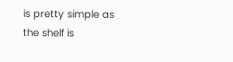is pretty simple as the shelf is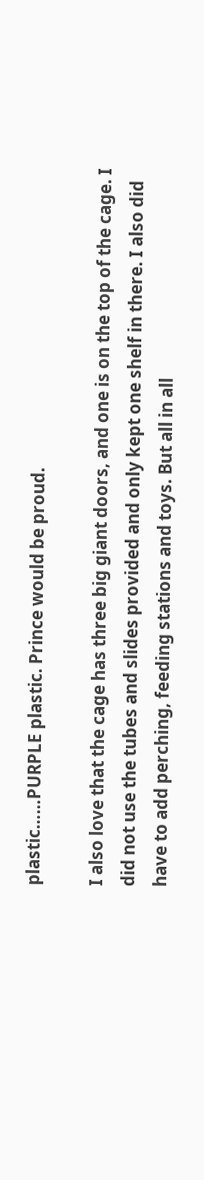plastic……PURPLE plastic. Prince would be proud.

I also love that the cage has three big giant doors, and one is on the top of the cage. I did not use the tubes and slides provided and only kept one shelf in there. I also did have to add perching, feeding stations and toys. But all in all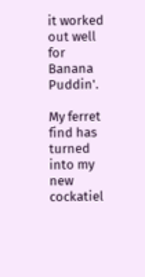it worked out well for Banana Puddin'.

My ferret find has turned into my new cockatiel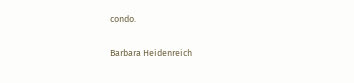condo.

Barbara Heidenreich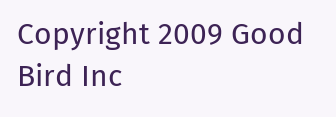Copyright 2009 Good Bird Inc